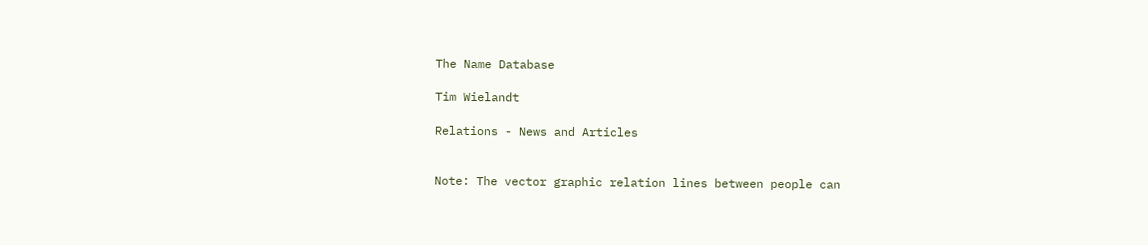The Name Database

Tim Wielandt

Relations - News and Articles


Note: The vector graphic relation lines between people can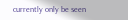currently only be seen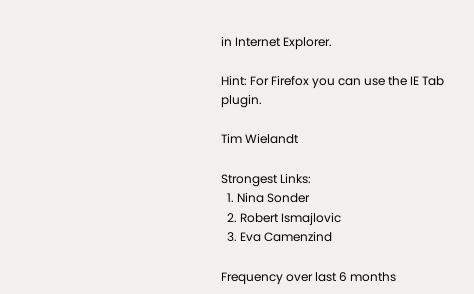in Internet Explorer.

Hint: For Firefox you can use the IE Tab plugin.

Tim Wielandt

Strongest Links:
  1. Nina Sonder
  2. Robert Ismajlovic
  3. Eva Camenzind

Frequency over last 6 months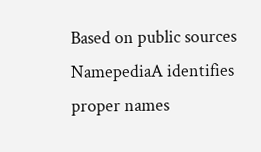Based on public sources NamepediaA identifies proper names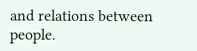and relations between people.